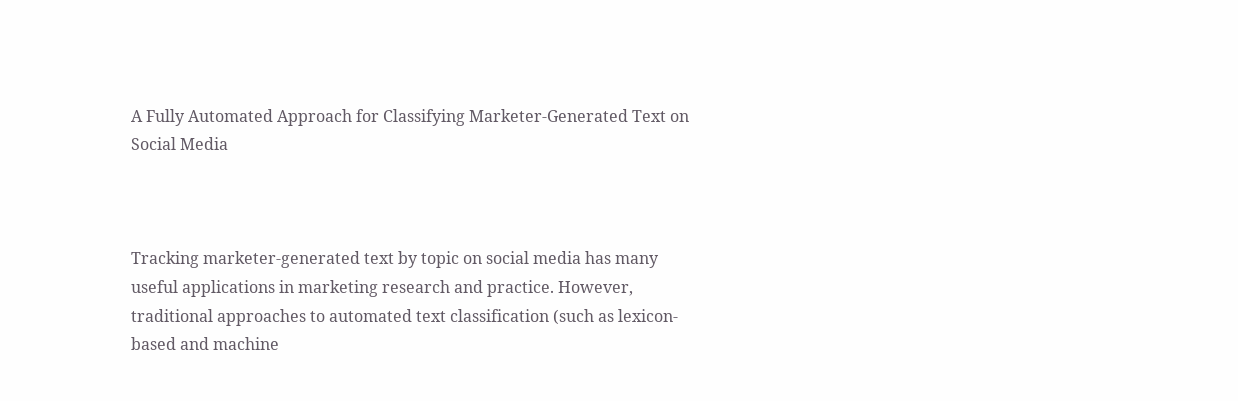A Fully Automated Approach for Classifying Marketer-Generated Text on Social Media



Tracking marketer-generated text by topic on social media has many useful applications in marketing research and practice. However, traditional approaches to automated text classification (such as lexicon-based and machine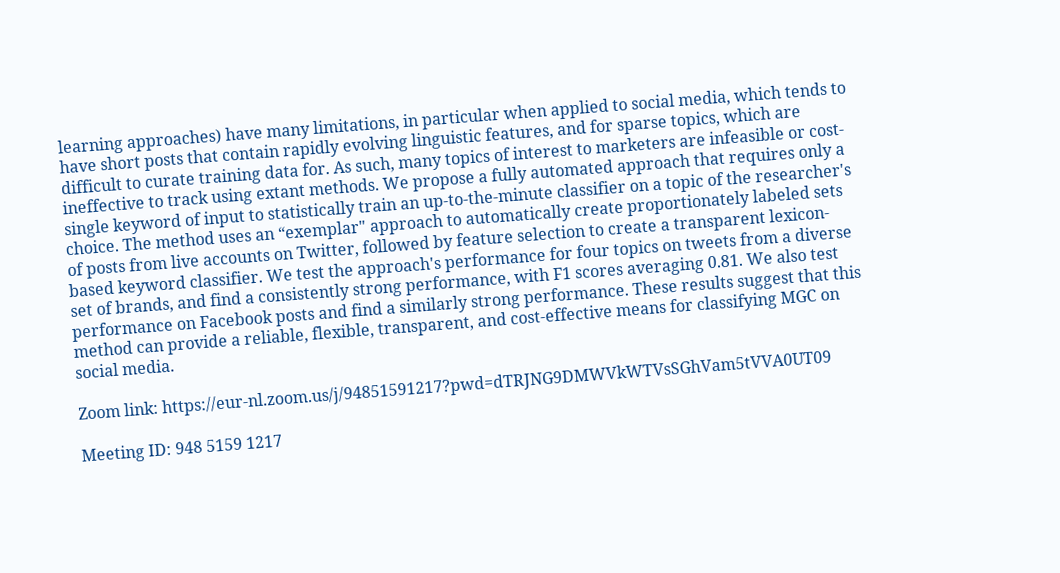learning approaches) have many limitations, in particular when applied to social media, which tends to have short posts that contain rapidly evolving linguistic features, and for sparse topics, which are difficult to curate training data for. As such, many topics of interest to marketers are infeasible or cost-ineffective to track using extant methods. We propose a fully automated approach that requires only a single keyword of input to statistically train an up-to-the-minute classifier on a topic of the researcher's choice. The method uses an “exemplar" approach to automatically create proportionately labeled sets of posts from live accounts on Twitter, followed by feature selection to create a transparent lexicon-based keyword classifier. We test the approach's performance for four topics on tweets from a diverse set of brands, and find a consistently strong performance, with F1 scores averaging 0.81. We also test performance on Facebook posts and find a similarly strong performance. These results suggest that this method can provide a reliable, flexible, transparent, and cost-effective means for classifying MGC on social media.

Zoom link: https://eur-nl.zoom.us/j/94851591217?pwd=dTRJNG9DMWVkWTVsSGhVam5tVVA0UT09

Meeting ID: 948 5159 1217